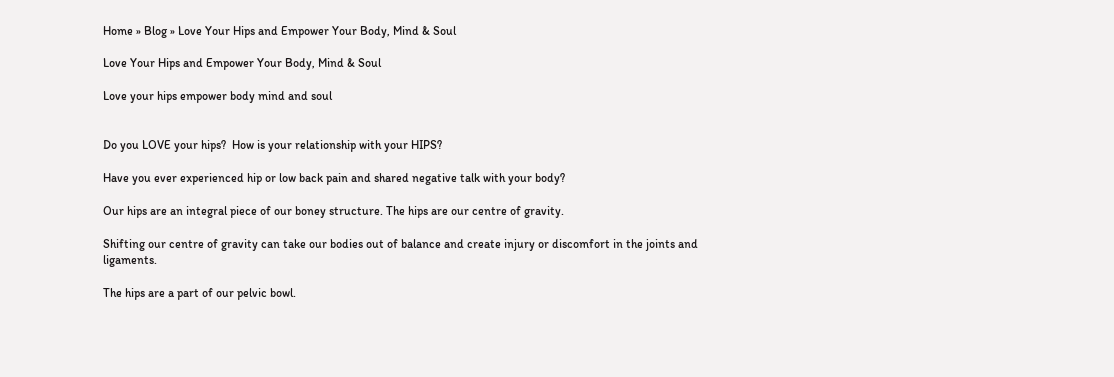Home » Blog » Love Your Hips and Empower Your Body, Mind & Soul

Love Your Hips and Empower Your Body, Mind & Soul

Love your hips empower body mind and soul


Do you LOVE your hips?  How is your relationship with your HIPS?

Have you ever experienced hip or low back pain and shared negative talk with your body?

Our hips are an integral piece of our boney structure. The hips are our centre of gravity.

Shifting our centre of gravity can take our bodies out of balance and create injury or discomfort in the joints and ligaments.

The hips are a part of our pelvic bowl.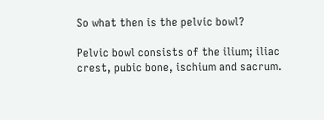So what then is the pelvic bowl?

Pelvic bowl consists of the ilium; iliac crest, pubic bone, ischium and sacrum.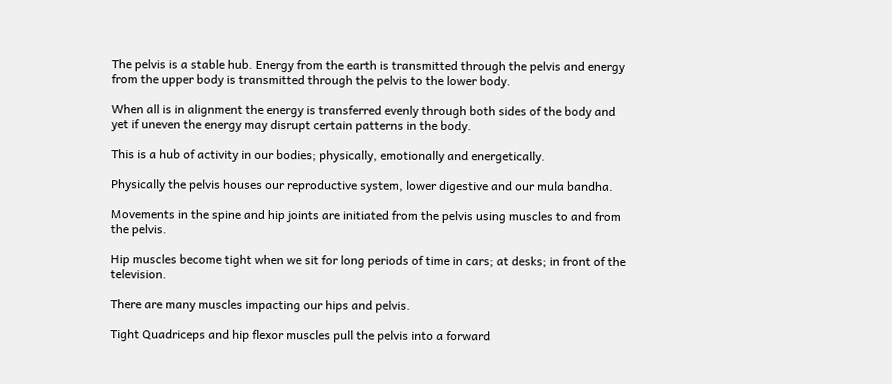The pelvis is a stable hub. Energy from the earth is transmitted through the pelvis and energy from the upper body is transmitted through the pelvis to the lower body.

When all is in alignment the energy is transferred evenly through both sides of the body and yet if uneven the energy may disrupt certain patterns in the body.

This is a hub of activity in our bodies; physically, emotionally and energetically.

Physically the pelvis houses our reproductive system, lower digestive and our mula bandha.

Movements in the spine and hip joints are initiated from the pelvis using muscles to and from the pelvis.

Hip muscles become tight when we sit for long periods of time in cars; at desks; in front of the television.

There are many muscles impacting our hips and pelvis.

Tight Quadriceps and hip flexor muscles pull the pelvis into a forward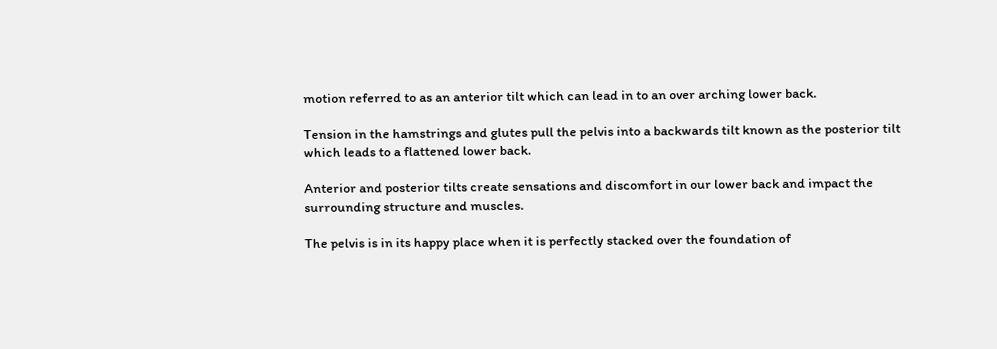motion referred to as an anterior tilt which can lead in to an over arching lower back.

Tension in the hamstrings and glutes pull the pelvis into a backwards tilt known as the posterior tilt which leads to a flattened lower back.

Anterior and posterior tilts create sensations and discomfort in our lower back and impact the surrounding structure and muscles.

The pelvis is in its happy place when it is perfectly stacked over the foundation of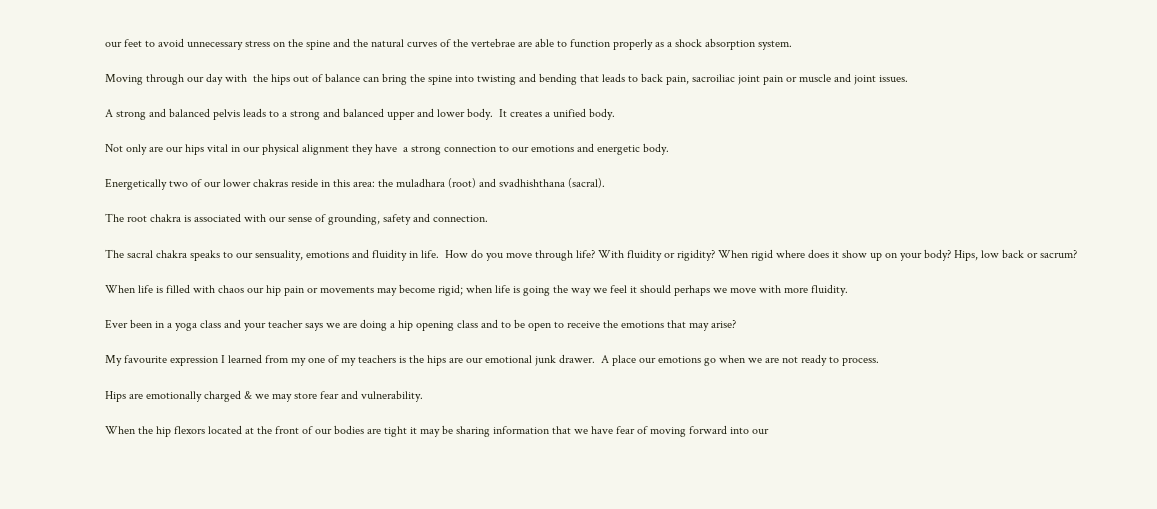our feet to avoid unnecessary stress on the spine and the natural curves of the vertebrae are able to function properly as a shock absorption system.

Moving through our day with  the hips out of balance can bring the spine into twisting and bending that leads to back pain, sacroiliac joint pain or muscle and joint issues.

A strong and balanced pelvis leads to a strong and balanced upper and lower body.  It creates a unified body.

Not only are our hips vital in our physical alignment they have  a strong connection to our emotions and energetic body.

Energetically two of our lower chakras reside in this area: the muladhara (root) and svadhishthana (sacral).

The root chakra is associated with our sense of grounding, safety and connection.

The sacral chakra speaks to our sensuality, emotions and fluidity in life.  How do you move through life? With fluidity or rigidity? When rigid where does it show up on your body? Hips, low back or sacrum?

When life is filled with chaos our hip pain or movements may become rigid; when life is going the way we feel it should perhaps we move with more fluidity.

Ever been in a yoga class and your teacher says we are doing a hip opening class and to be open to receive the emotions that may arise?

My favourite expression I learned from my one of my teachers is the hips are our emotional junk drawer.  A place our emotions go when we are not ready to process.

Hips are emotionally charged & we may store fear and vulnerability.

When the hip flexors located at the front of our bodies are tight it may be sharing information that we have fear of moving forward into our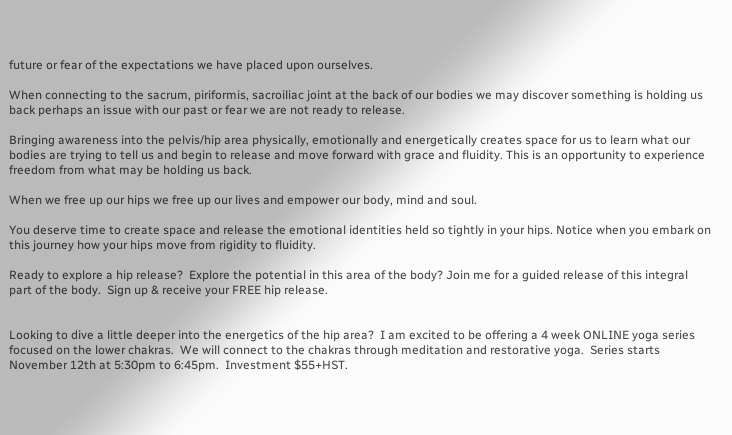future or fear of the expectations we have placed upon ourselves.

When connecting to the sacrum, piriformis, sacroiliac joint at the back of our bodies we may discover something is holding us back perhaps an issue with our past or fear we are not ready to release.

Bringing awareness into the pelvis/hip area physically, emotionally and energetically creates space for us to learn what our bodies are trying to tell us and begin to release and move forward with grace and fluidity. This is an opportunity to experience freedom from what may be holding us back.

When we free up our hips we free up our lives and empower our body, mind and soul.

You deserve time to create space and release the emotional identities held so tightly in your hips. Notice when you embark on this journey how your hips move from rigidity to fluidity.

Ready to explore a hip release?  Explore the potential in this area of the body? Join me for a guided release of this integral part of the body.  Sign up & receive your FREE hip release.


Looking to dive a little deeper into the energetics of the hip area?  I am excited to be offering a 4 week ONLINE yoga series focused on the lower chakras.  We will connect to the chakras through meditation and restorative yoga.  Series starts November 12th at 5:30pm to 6:45pm.  Investment $55+HST.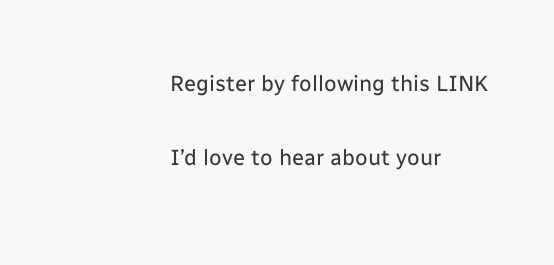Register by following this LINK

I’d love to hear about your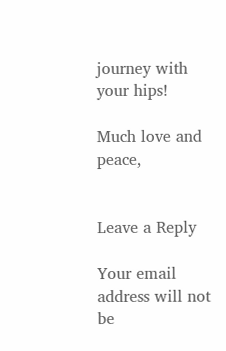journey with your hips!

Much love and peace,


Leave a Reply

Your email address will not be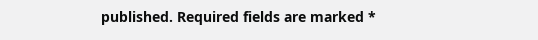published. Required fields are marked *